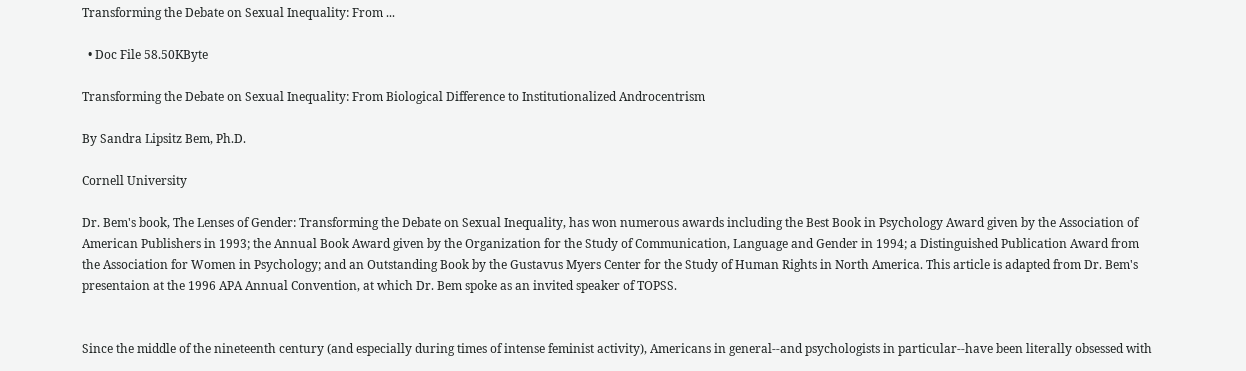Transforming the Debate on Sexual Inequality: From ...

  • Doc File 58.50KByte

Transforming the Debate on Sexual Inequality: From Biological Difference to Institutionalized Androcentrism

By Sandra Lipsitz Bem, Ph.D.

Cornell University

Dr. Bem's book, The Lenses of Gender: Transforming the Debate on Sexual Inequality, has won numerous awards including the Best Book in Psychology Award given by the Association of American Publishers in 1993; the Annual Book Award given by the Organization for the Study of Communication, Language and Gender in 1994; a Distinguished Publication Award from the Association for Women in Psychology; and an Outstanding Book by the Gustavus Myers Center for the Study of Human Rights in North America. This article is adapted from Dr. Bem's presentaion at the 1996 APA Annual Convention, at which Dr. Bem spoke as an invited speaker of TOPSS.


Since the middle of the nineteenth century (and especially during times of intense feminist activity), Americans in general--and psychologists in particular--have been literally obsessed with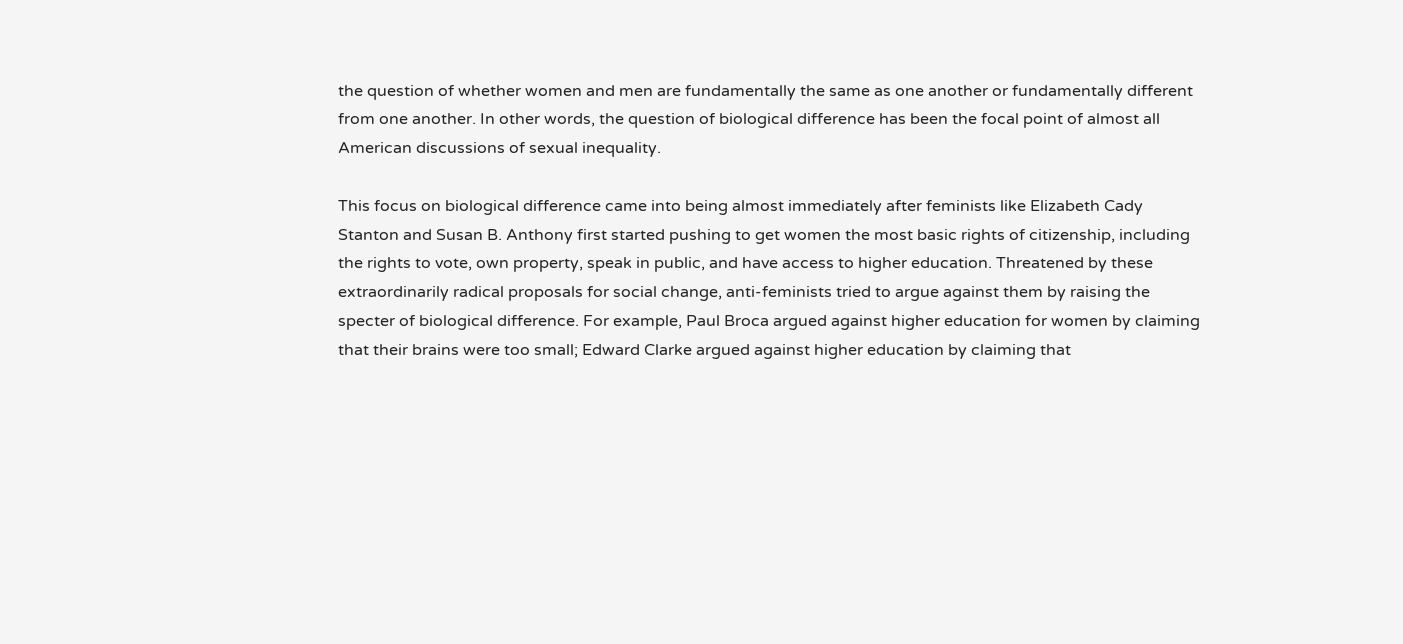the question of whether women and men are fundamentally the same as one another or fundamentally different from one another. In other words, the question of biological difference has been the focal point of almost all American discussions of sexual inequality.

This focus on biological difference came into being almost immediately after feminists like Elizabeth Cady Stanton and Susan B. Anthony first started pushing to get women the most basic rights of citizenship, including the rights to vote, own property, speak in public, and have access to higher education. Threatened by these extraordinarily radical proposals for social change, anti-feminists tried to argue against them by raising the specter of biological difference. For example, Paul Broca argued against higher education for women by claiming that their brains were too small; Edward Clarke argued against higher education by claiming that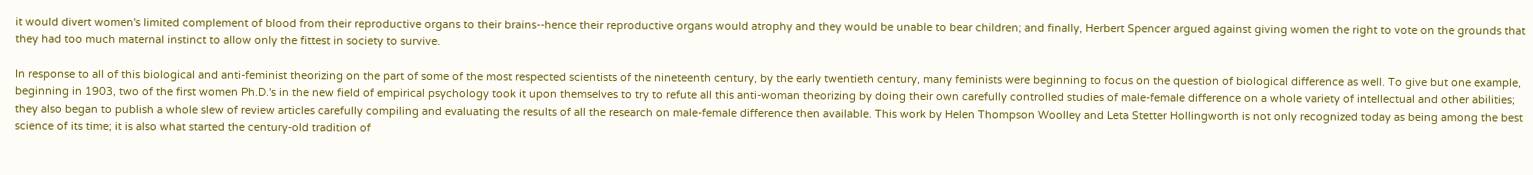it would divert women's limited complement of blood from their reproductive organs to their brains--hence their reproductive organs would atrophy and they would be unable to bear children; and finally, Herbert Spencer argued against giving women the right to vote on the grounds that they had too much maternal instinct to allow only the fittest in society to survive.

In response to all of this biological and anti-feminist theorizing on the part of some of the most respected scientists of the nineteenth century, by the early twentieth century, many feminists were beginning to focus on the question of biological difference as well. To give but one example, beginning in 1903, two of the first women Ph.D.'s in the new field of empirical psychology took it upon themselves to try to refute all this anti-woman theorizing by doing their own carefully controlled studies of male-female difference on a whole variety of intellectual and other abilities; they also began to publish a whole slew of review articles carefully compiling and evaluating the results of all the research on male-female difference then available. This work by Helen Thompson Woolley and Leta Stetter Hollingworth is not only recognized today as being among the best science of its time; it is also what started the century-old tradition of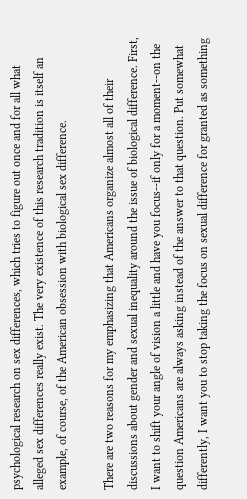psychological research on sex differences, which tries to figure out once and for all what alleged sex differences really exist. The very existence of this research tradition is itself an example, of course, of the American obsession with biological sex difference.

There are two reasons for my emphasizing that Americans organize almost all of their discussions about gender and sexual inequality around the issue of biological difference. First, I want to shift your angle of vision a little and have you focus--if only for a moment--on the question Americans are always asking instead of the answer to that question. Put somewhat differently, I want you to stop taking the focus on sexual difference for granted as something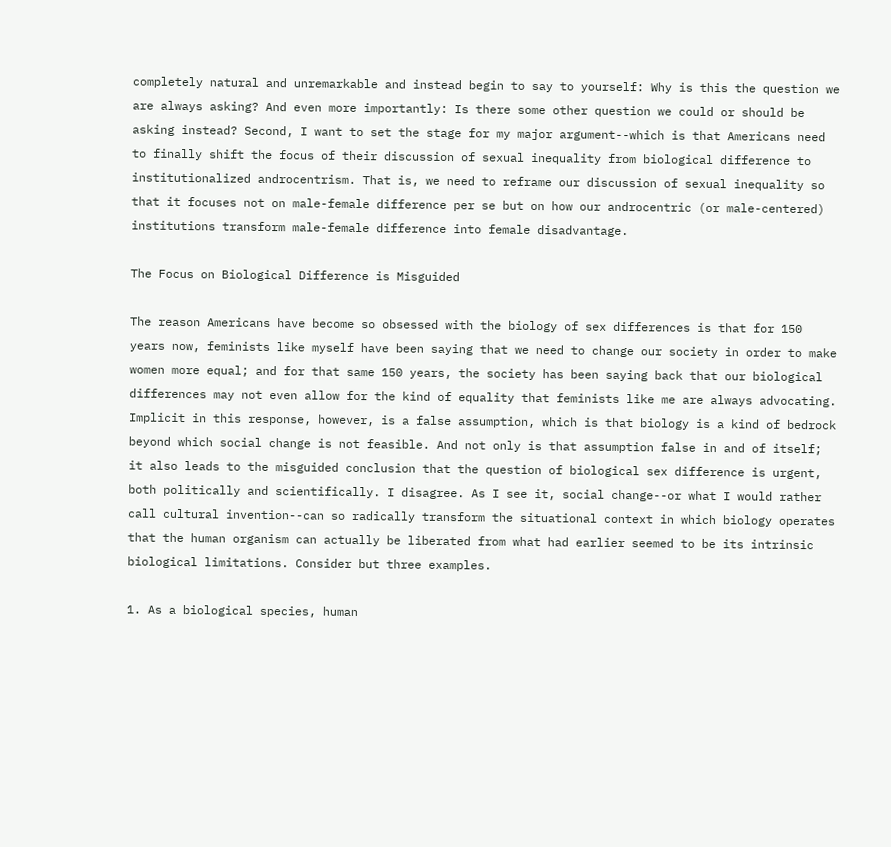completely natural and unremarkable and instead begin to say to yourself: Why is this the question we are always asking? And even more importantly: Is there some other question we could or should be asking instead? Second, I want to set the stage for my major argument--which is that Americans need to finally shift the focus of their discussion of sexual inequality from biological difference to institutionalized androcentrism. That is, we need to reframe our discussion of sexual inequality so that it focuses not on male-female difference per se but on how our androcentric (or male-centered) institutions transform male-female difference into female disadvantage.

The Focus on Biological Difference is Misguided

The reason Americans have become so obsessed with the biology of sex differences is that for 150 years now, feminists like myself have been saying that we need to change our society in order to make women more equal; and for that same 150 years, the society has been saying back that our biological differences may not even allow for the kind of equality that feminists like me are always advocating. Implicit in this response, however, is a false assumption, which is that biology is a kind of bedrock beyond which social change is not feasible. And not only is that assumption false in and of itself; it also leads to the misguided conclusion that the question of biological sex difference is urgent, both politically and scientifically. I disagree. As I see it, social change--or what I would rather call cultural invention--can so radically transform the situational context in which biology operates that the human organism can actually be liberated from what had earlier seemed to be its intrinsic biological limitations. Consider but three examples.

1. As a biological species, human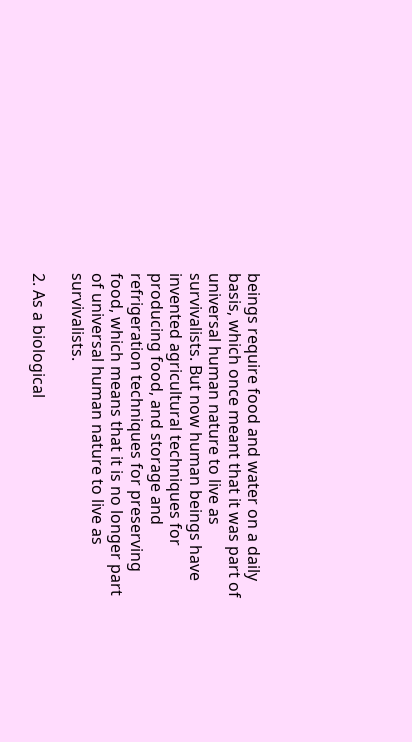beings require food and water on a daily basis, which once meant that it was part of universal human nature to live as survivalists. But now human beings have invented agricultural techniques for producing food, and storage and refrigeration techniques for preserving food, which means that it is no longer part of universal human nature to live as survivalists.

2. As a biological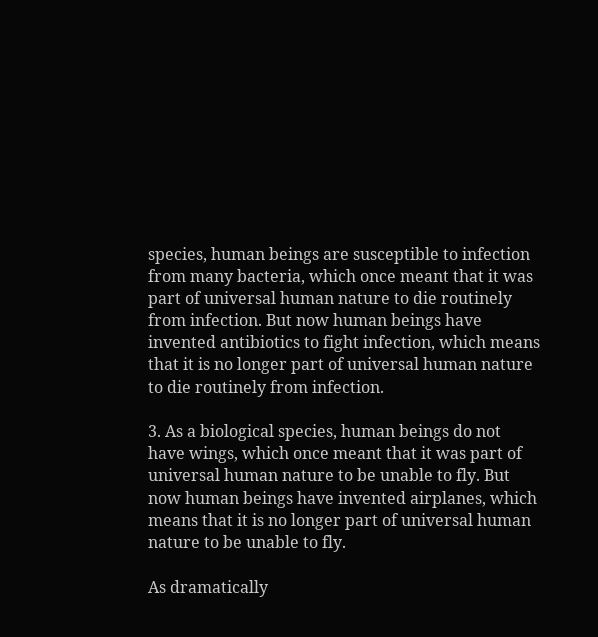species, human beings are susceptible to infection from many bacteria, which once meant that it was part of universal human nature to die routinely from infection. But now human beings have invented antibiotics to fight infection, which means that it is no longer part of universal human nature to die routinely from infection.

3. As a biological species, human beings do not have wings, which once meant that it was part of universal human nature to be unable to fly. But now human beings have invented airplanes, which means that it is no longer part of universal human nature to be unable to fly.

As dramatically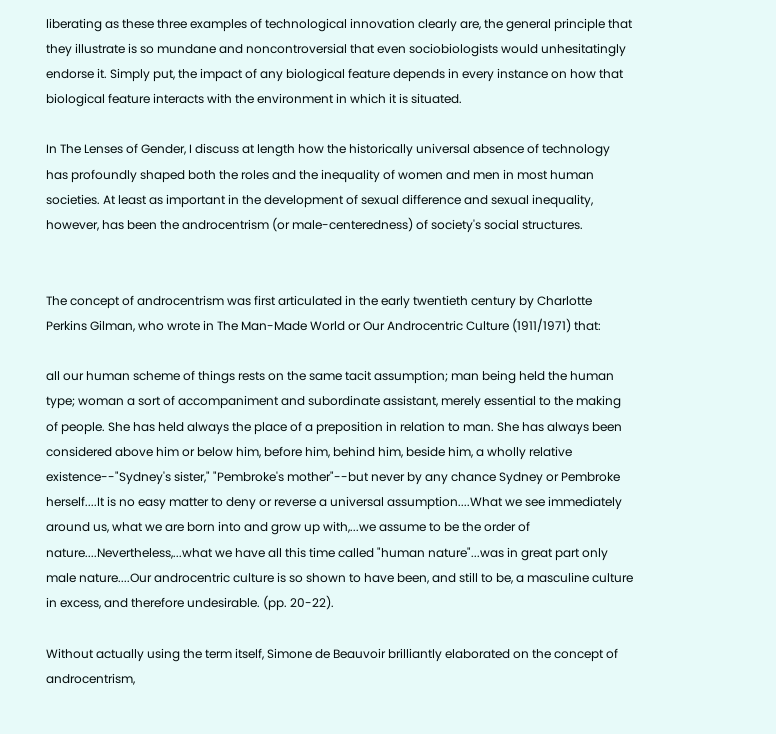liberating as these three examples of technological innovation clearly are, the general principle that they illustrate is so mundane and noncontroversial that even sociobiologists would unhesitatingly endorse it. Simply put, the impact of any biological feature depends in every instance on how that biological feature interacts with the environment in which it is situated.

In The Lenses of Gender, I discuss at length how the historically universal absence of technology has profoundly shaped both the roles and the inequality of women and men in most human societies. At least as important in the development of sexual difference and sexual inequality, however, has been the androcentrism (or male-centeredness) of society's social structures.


The concept of androcentrism was first articulated in the early twentieth century by Charlotte Perkins Gilman, who wrote in The Man-Made World or Our Androcentric Culture (1911/1971) that:

all our human scheme of things rests on the same tacit assumption; man being held the human type; woman a sort of accompaniment and subordinate assistant, merely essential to the making of people. She has held always the place of a preposition in relation to man. She has always been considered above him or below him, before him, behind him, beside him, a wholly relative existence--"Sydney's sister," "Pembroke's mother"--but never by any chance Sydney or Pembroke herself....It is no easy matter to deny or reverse a universal assumption....What we see immediately around us, what we are born into and grow up with,...we assume to be the order of nature....Nevertheless,...what we have all this time called "human nature"...was in great part only male nature....Our androcentric culture is so shown to have been, and still to be, a masculine culture in excess, and therefore undesirable. (pp. 20-22).

Without actually using the term itself, Simone de Beauvoir brilliantly elaborated on the concept of androcentrism,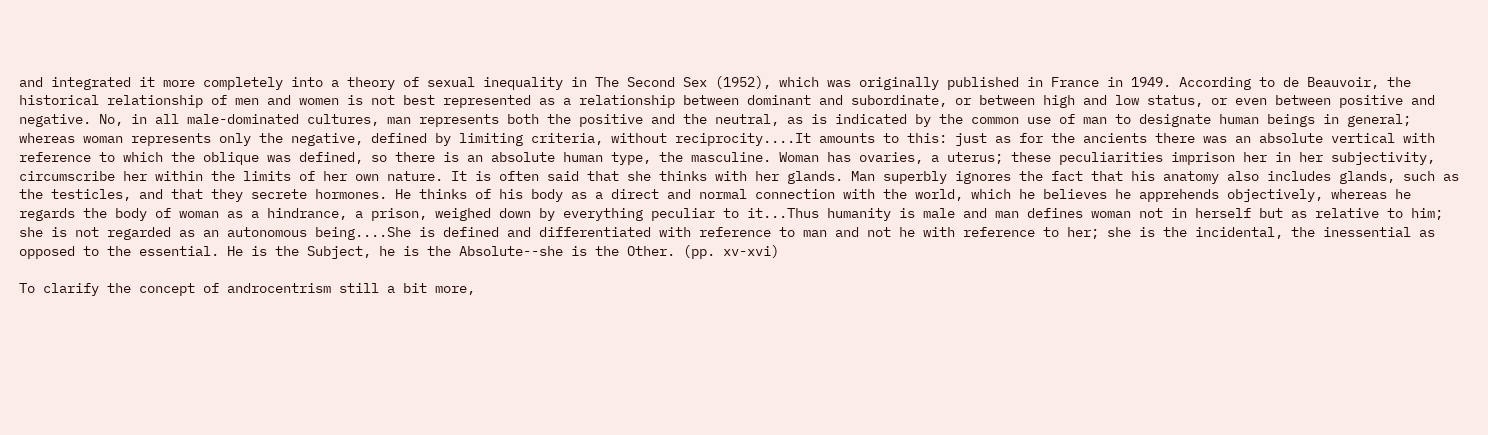and integrated it more completely into a theory of sexual inequality in The Second Sex (1952), which was originally published in France in 1949. According to de Beauvoir, the historical relationship of men and women is not best represented as a relationship between dominant and subordinate, or between high and low status, or even between positive and negative. No, in all male-dominated cultures, man represents both the positive and the neutral, as is indicated by the common use of man to designate human beings in general; whereas woman represents only the negative, defined by limiting criteria, without reciprocity....It amounts to this: just as for the ancients there was an absolute vertical with reference to which the oblique was defined, so there is an absolute human type, the masculine. Woman has ovaries, a uterus; these peculiarities imprison her in her subjectivity, circumscribe her within the limits of her own nature. It is often said that she thinks with her glands. Man superbly ignores the fact that his anatomy also includes glands, such as the testicles, and that they secrete hormones. He thinks of his body as a direct and normal connection with the world, which he believes he apprehends objectively, whereas he regards the body of woman as a hindrance, a prison, weighed down by everything peculiar to it...Thus humanity is male and man defines woman not in herself but as relative to him; she is not regarded as an autonomous being....She is defined and differentiated with reference to man and not he with reference to her; she is the incidental, the inessential as opposed to the essential. He is the Subject, he is the Absolute--she is the Other. (pp. xv-xvi)

To clarify the concept of androcentrism still a bit more,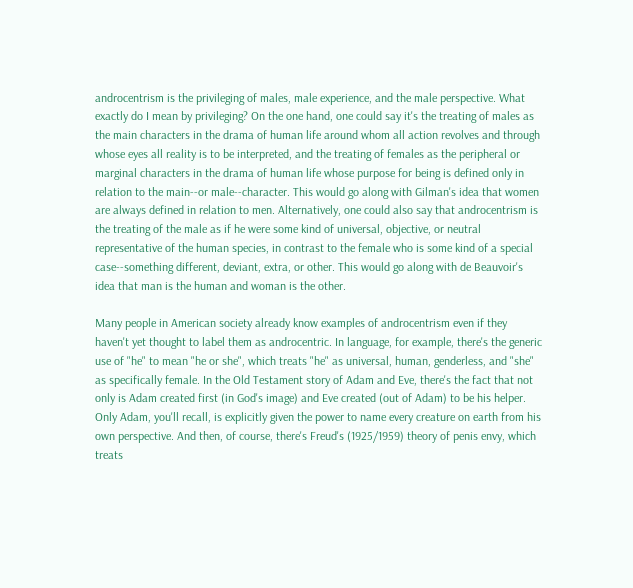androcentrism is the privileging of males, male experience, and the male perspective. What exactly do I mean by privileging? On the one hand, one could say it's the treating of males as the main characters in the drama of human life around whom all action revolves and through whose eyes all reality is to be interpreted, and the treating of females as the peripheral or marginal characters in the drama of human life whose purpose for being is defined only in relation to the main--or male--character. This would go along with Gilman's idea that women are always defined in relation to men. Alternatively, one could also say that androcentrism is the treating of the male as if he were some kind of universal, objective, or neutral representative of the human species, in contrast to the female who is some kind of a special case--something different, deviant, extra, or other. This would go along with de Beauvoir's idea that man is the human and woman is the other.

Many people in American society already know examples of androcentrism even if they haven't yet thought to label them as androcentric. In language, for example, there's the generic use of "he" to mean "he or she", which treats "he" as universal, human, genderless, and "she" as specifically female. In the Old Testament story of Adam and Eve, there's the fact that not only is Adam created first (in God's image) and Eve created (out of Adam) to be his helper. Only Adam, you'll recall, is explicitly given the power to name every creature on earth from his own perspective. And then, of course, there's Freud's (1925/1959) theory of penis envy, which treats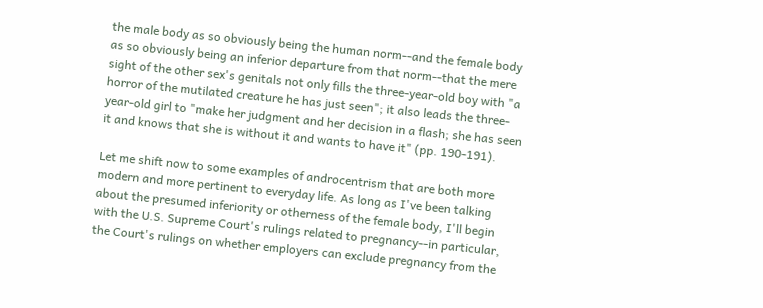the male body as so obviously being the human norm--and the female body as so obviously being an inferior departure from that norm--that the mere sight of the other sex's genitals not only fills the three-year-old boy with "a horror of the mutilated creature he has just seen"; it also leads the three-year-old girl to "make her judgment and her decision in a flash; she has seen it and knows that she is without it and wants to have it" (pp. 190-191).

Let me shift now to some examples of androcentrism that are both more modern and more pertinent to everyday life. As long as I've been talking about the presumed inferiority or otherness of the female body, I'll begin with the U.S. Supreme Court's rulings related to pregnancy--in particular, the Court's rulings on whether employers can exclude pregnancy from the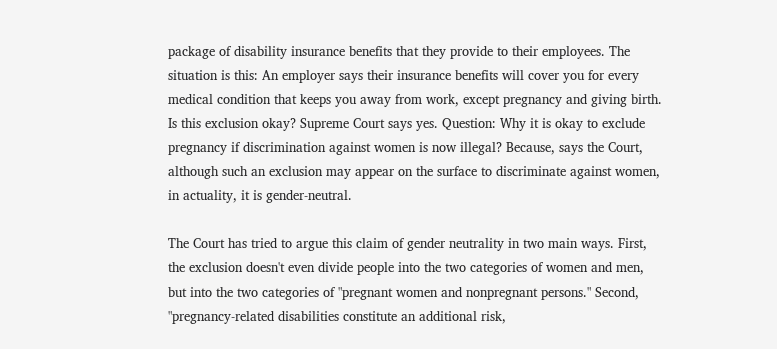package of disability insurance benefits that they provide to their employees. The situation is this: An employer says their insurance benefits will cover you for every medical condition that keeps you away from work, except pregnancy and giving birth. Is this exclusion okay? Supreme Court says yes. Question: Why it is okay to exclude pregnancy if discrimination against women is now illegal? Because, says the Court, although such an exclusion may appear on the surface to discriminate against women, in actuality, it is gender-neutral.

The Court has tried to argue this claim of gender neutrality in two main ways. First, the exclusion doesn't even divide people into the two categories of women and men, but into the two categories of "pregnant women and nonpregnant persons." Second, "pregnancy-related disabilities constitute an additional risk,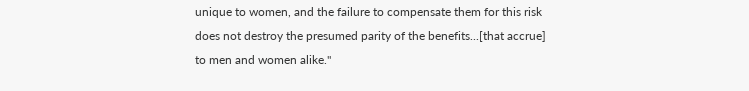unique to women, and the failure to compensate them for this risk does not destroy the presumed parity of the benefits...[that accrue] to men and women alike."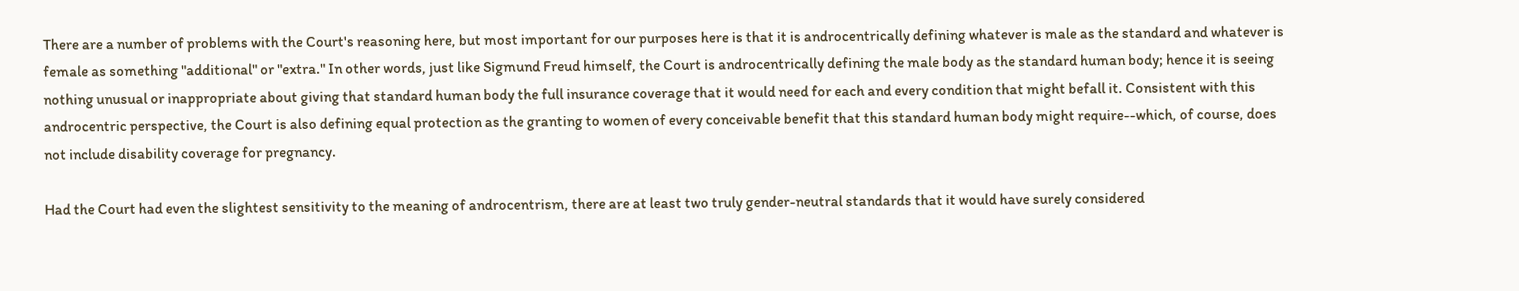There are a number of problems with the Court's reasoning here, but most important for our purposes here is that it is androcentrically defining whatever is male as the standard and whatever is female as something "additional" or "extra." In other words, just like Sigmund Freud himself, the Court is androcentrically defining the male body as the standard human body; hence it is seeing nothing unusual or inappropriate about giving that standard human body the full insurance coverage that it would need for each and every condition that might befall it. Consistent with this androcentric perspective, the Court is also defining equal protection as the granting to women of every conceivable benefit that this standard human body might require--which, of course, does not include disability coverage for pregnancy.

Had the Court had even the slightest sensitivity to the meaning of androcentrism, there are at least two truly gender-neutral standards that it would have surely considered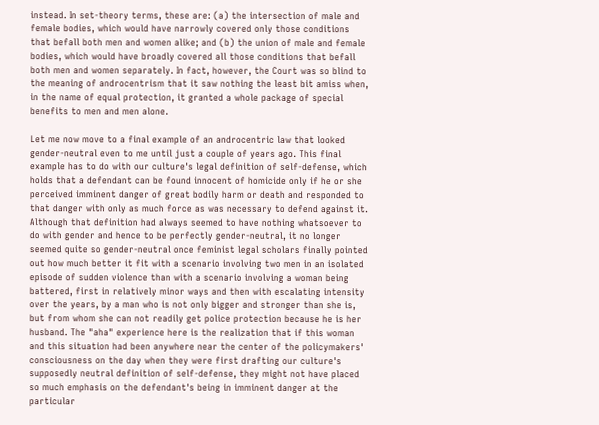instead. In set-theory terms, these are: (a) the intersection of male and female bodies, which would have narrowly covered only those conditions that befall both men and women alike; and (b) the union of male and female bodies, which would have broadly covered all those conditions that befall both men and women separately. In fact, however, the Court was so blind to the meaning of androcentrism that it saw nothing the least bit amiss when, in the name of equal protection, it granted a whole package of special benefits to men and men alone.

Let me now move to a final example of an androcentric law that looked gender-neutral even to me until just a couple of years ago. This final example has to do with our culture's legal definition of self-defense, which holds that a defendant can be found innocent of homicide only if he or she perceived imminent danger of great bodily harm or death and responded to that danger with only as much force as was necessary to defend against it. Although that definition had always seemed to have nothing whatsoever to do with gender and hence to be perfectly gender-neutral, it no longer seemed quite so gender-neutral once feminist legal scholars finally pointed out how much better it fit with a scenario involving two men in an isolated episode of sudden violence than with a scenario involving a woman being battered, first in relatively minor ways and then with escalating intensity over the years, by a man who is not only bigger and stronger than she is, but from whom she can not readily get police protection because he is her husband. The "aha" experience here is the realization that if this woman and this situation had been anywhere near the center of the policymakers' consciousness on the day when they were first drafting our culture's supposedly neutral definition of self-defense, they might not have placed so much emphasis on the defendant's being in imminent danger at the particular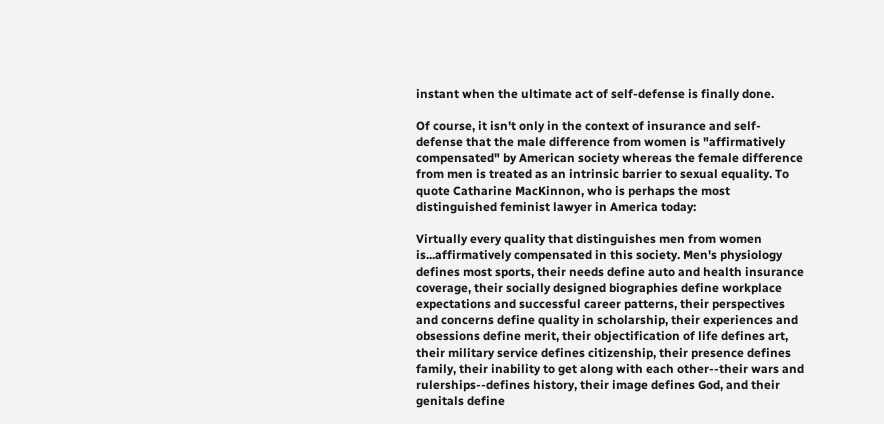instant when the ultimate act of self-defense is finally done.

Of course, it isn't only in the context of insurance and self-defense that the male difference from women is "affirmatively compensated" by American society whereas the female difference from men is treated as an intrinsic barrier to sexual equality. To quote Catharine MacKinnon, who is perhaps the most distinguished feminist lawyer in America today:

Virtually every quality that distinguishes men from women is...affirmatively compensated in this society. Men's physiology defines most sports, their needs define auto and health insurance coverage, their socially designed biographies define workplace expectations and successful career patterns, their perspectives and concerns define quality in scholarship, their experiences and obsessions define merit, their objectification of life defines art, their military service defines citizenship, their presence defines family, their inability to get along with each other--their wars and rulerships--defines history, their image defines God, and their genitals define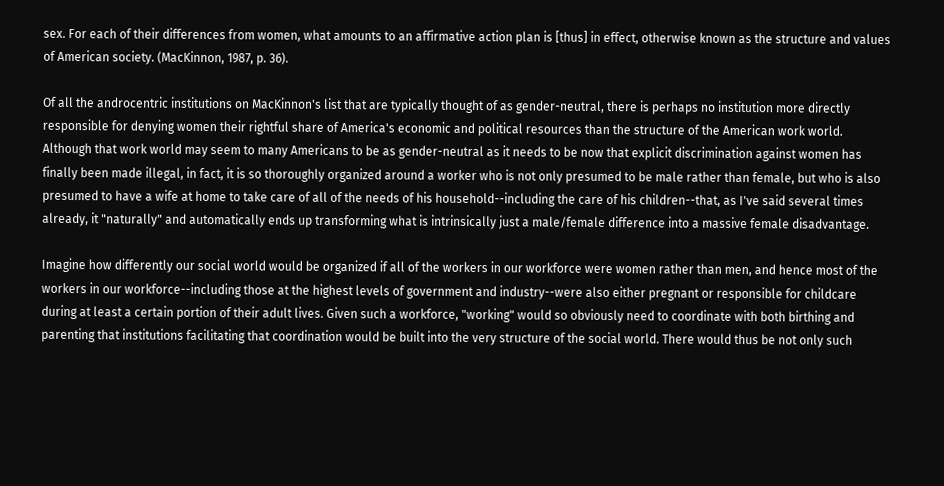sex. For each of their differences from women, what amounts to an affirmative action plan is [thus] in effect, otherwise known as the structure and values of American society. (MacKinnon, 1987, p. 36).

Of all the androcentric institutions on MacKinnon's list that are typically thought of as gender-neutral, there is perhaps no institution more directly responsible for denying women their rightful share of America's economic and political resources than the structure of the American work world. Although that work world may seem to many Americans to be as gender-neutral as it needs to be now that explicit discrimination against women has finally been made illegal, in fact, it is so thoroughly organized around a worker who is not only presumed to be male rather than female, but who is also presumed to have a wife at home to take care of all of the needs of his household--including the care of his children--that, as I've said several times already, it "naturally" and automatically ends up transforming what is intrinsically just a male/female difference into a massive female disadvantage.

Imagine how differently our social world would be organized if all of the workers in our workforce were women rather than men, and hence most of the workers in our workforce--including those at the highest levels of government and industry--were also either pregnant or responsible for childcare during at least a certain portion of their adult lives. Given such a workforce, "working" would so obviously need to coordinate with both birthing and parenting that institutions facilitating that coordination would be built into the very structure of the social world. There would thus be not only such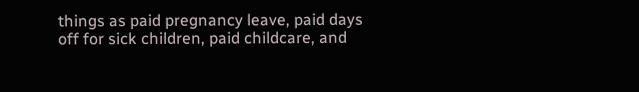things as paid pregnancy leave, paid days off for sick children, paid childcare, and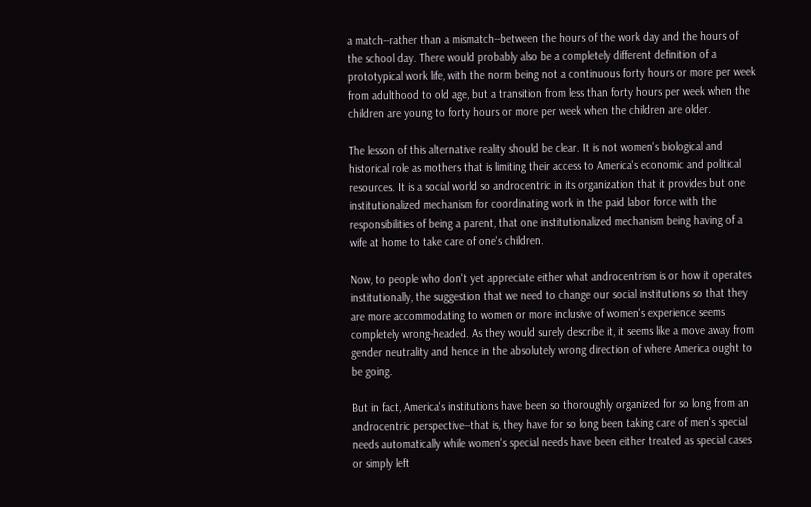a match--rather than a mismatch--between the hours of the work day and the hours of the school day. There would probably also be a completely different definition of a prototypical work life, with the norm being not a continuous forty hours or more per week from adulthood to old age, but a transition from less than forty hours per week when the children are young to forty hours or more per week when the children are older.

The lesson of this alternative reality should be clear. It is not women's biological and historical role as mothers that is limiting their access to America's economic and political resources. It is a social world so androcentric in its organization that it provides but one institutionalized mechanism for coordinating work in the paid labor force with the responsibilities of being a parent, that one institutionalized mechanism being having of a wife at home to take care of one's children.

Now, to people who don't yet appreciate either what androcentrism is or how it operates institutionally, the suggestion that we need to change our social institutions so that they are more accommodating to women or more inclusive of women's experience seems completely wrong-headed. As they would surely describe it, it seems like a move away from gender neutrality and hence in the absolutely wrong direction of where America ought to be going.

But in fact, America's institutions have been so thoroughly organized for so long from an androcentric perspective--that is, they have for so long been taking care of men's special needs automatically while women's special needs have been either treated as special cases or simply left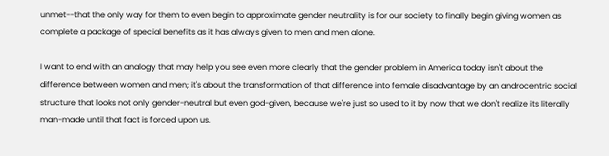unmet--that the only way for them to even begin to approximate gender neutrality is for our society to finally begin giving women as complete a package of special benefits as it has always given to men and men alone.

I want to end with an analogy that may help you see even more clearly that the gender problem in America today isn't about the difference between women and men; it's about the transformation of that difference into female disadvantage by an androcentric social structure that looks not only gender-neutral but even god-given, because we're just so used to it by now that we don't realize its literally man-made until that fact is forced upon us.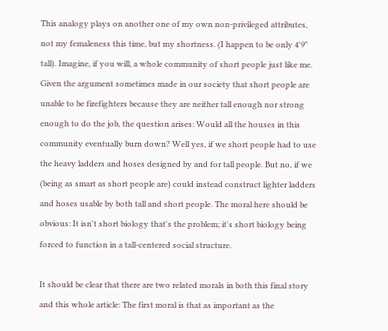This analogy plays on another one of my own non-privileged attributes, not my femaleness this time, but my shortness. (I happen to be only 4'9" tall). Imagine, if you will, a whole community of short people just like me. Given the argument sometimes made in our society that short people are unable to be firefighters because they are neither tall enough nor strong enough to do the job, the question arises: Would all the houses in this community eventually burn down? Well yes, if we short people had to use the heavy ladders and hoses designed by and for tall people. But no, if we (being as smart as short people are) could instead construct lighter ladders and hoses usable by both tall and short people. The moral here should be obvious: It isn't short biology that's the problem; it's short biology being forced to function in a tall-centered social structure.

It should be clear that there are two related morals in both this final story and this whole article: The first moral is that as important as the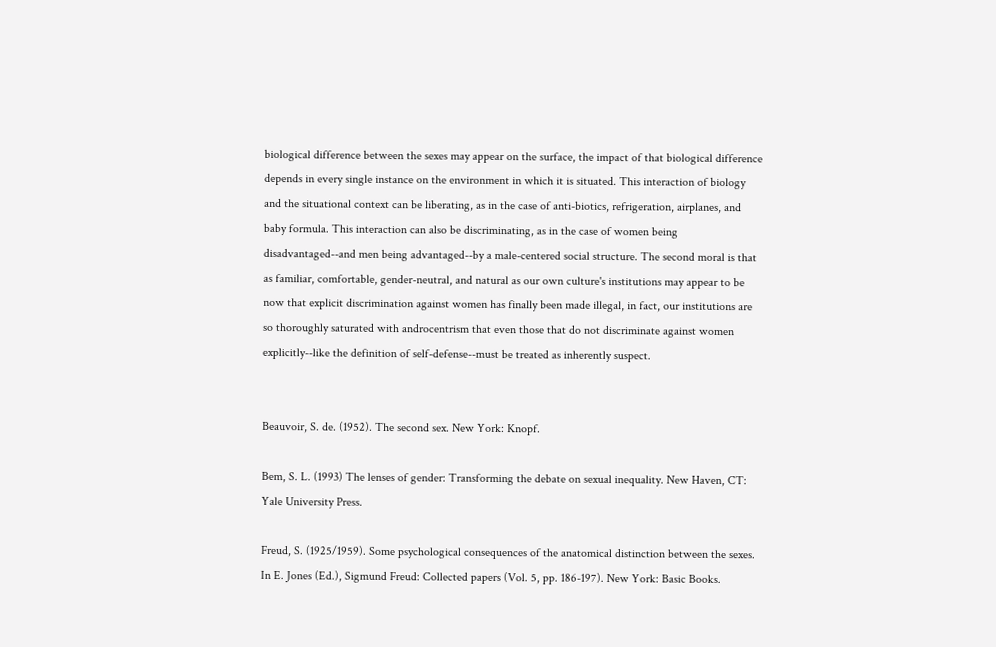biological difference between the sexes may appear on the surface, the impact of that biological difference depends in every single instance on the environment in which it is situated. This interaction of biology and the situational context can be liberating, as in the case of anti-biotics, refrigeration, airplanes, and baby formula. This interaction can also be discriminating, as in the case of women being disadvantaged--and men being advantaged--by a male-centered social structure. The second moral is that as familiar, comfortable, gender-neutral, and natural as our own culture's institutions may appear to be now that explicit discrimination against women has finally been made illegal, in fact, our institutions are so thoroughly saturated with androcentrism that even those that do not discriminate against women explicitly--like the definition of self-defense--must be treated as inherently suspect.


Beauvoir, S. de. (1952). The second sex. New York: Knopf.

Bem, S. L. (1993) The lenses of gender: Transforming the debate on sexual inequality. New Haven, CT: Yale University Press.

Freud, S. (1925/1959). Some psychological consequences of the anatomical distinction between the sexes. In E. Jones (Ed.), Sigmund Freud: Collected papers (Vol. 5, pp. 186-197). New York: Basic Books.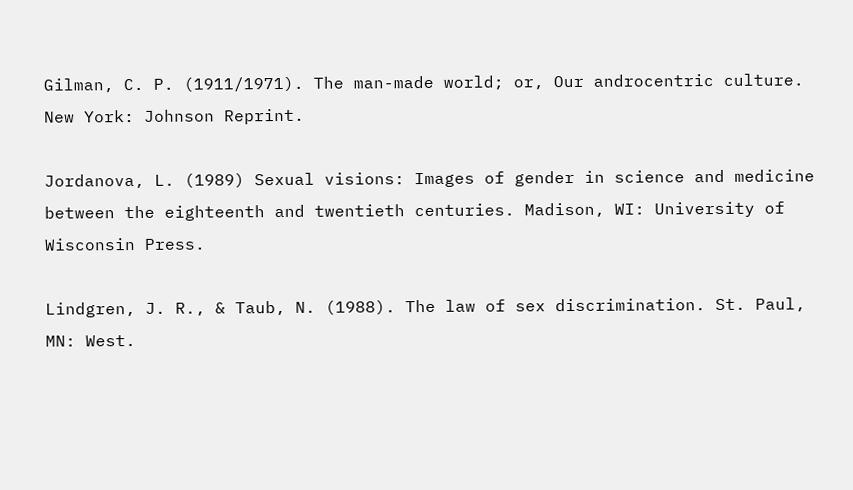Gilman, C. P. (1911/1971). The man-made world; or, Our androcentric culture. New York: Johnson Reprint.

Jordanova, L. (1989) Sexual visions: Images of gender in science and medicine between the eighteenth and twentieth centuries. Madison, WI: University of Wisconsin Press.

Lindgren, J. R., & Taub, N. (1988). The law of sex discrimination. St. Paul, MN: West.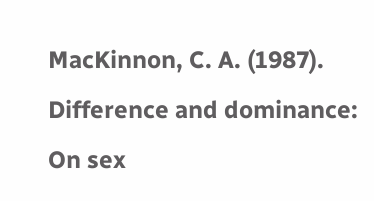MacKinnon, C. A. (1987). Difference and dominance: On sex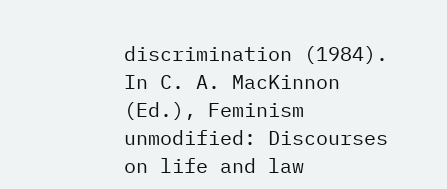discrimination (1984). In C. A. MacKinnon (Ed.), Feminism unmodified: Discourses on life and law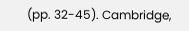(pp. 32-45). Cambridge,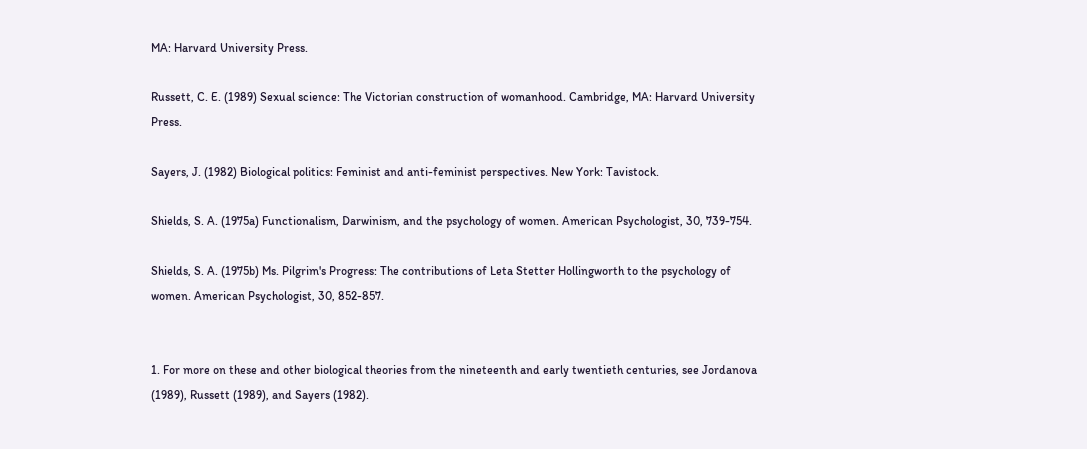MA: Harvard University Press.

Russett, C. E. (1989) Sexual science: The Victorian construction of womanhood. Cambridge, MA: Harvard University Press.

Sayers, J. (1982) Biological politics: Feminist and anti-feminist perspectives. New York: Tavistock.

Shields, S. A. (1975a) Functionalism, Darwinism, and the psychology of women. American Psychologist, 30, 739-754.

Shields, S. A. (1975b) Ms. Pilgrim's Progress: The contributions of Leta Stetter Hollingworth to the psychology of women. American Psychologist, 30, 852-857.


1. For more on these and other biological theories from the nineteenth and early twentieth centuries, see Jordanova (1989), Russett (1989), and Sayers (1982).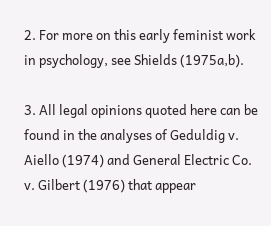2. For more on this early feminist work in psychology, see Shields (1975a,b).

3. All legal opinions quoted here can be found in the analyses of Geduldig v. Aiello (1974) and General Electric Co. v. Gilbert (1976) that appear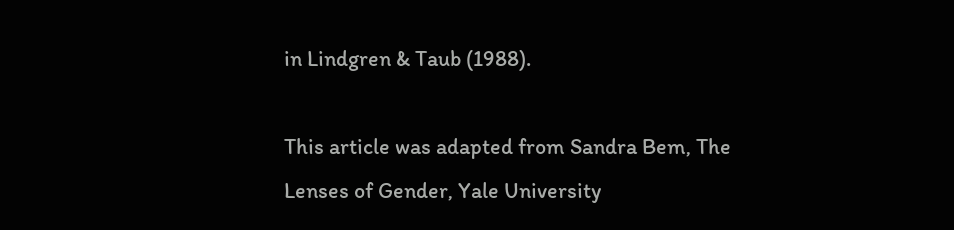in Lindgren & Taub (1988).

This article was adapted from Sandra Bem, The Lenses of Gender, Yale University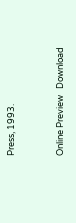Press, 1993.


Online Preview   Download